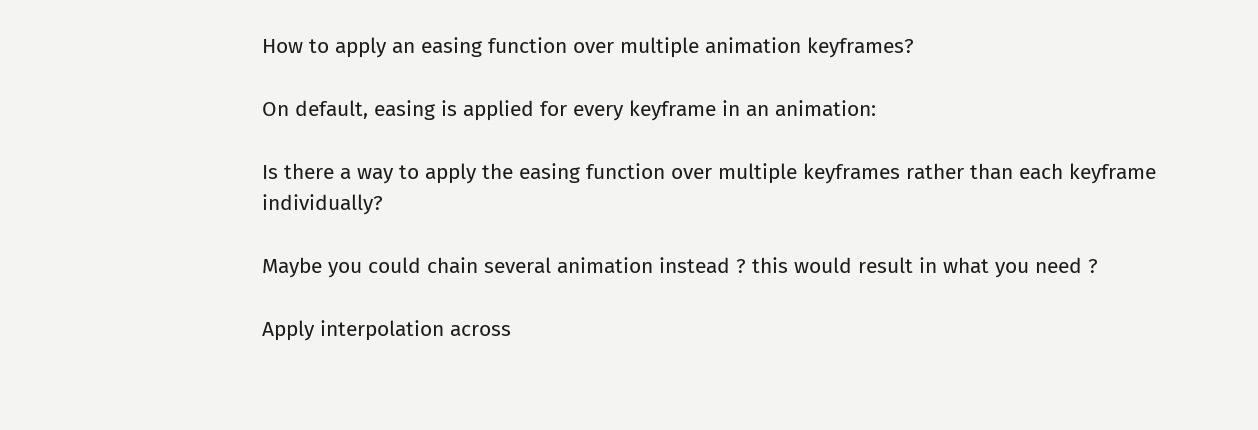How to apply an easing function over multiple animation keyframes?

On default, easing is applied for every keyframe in an animation:

Is there a way to apply the easing function over multiple keyframes rather than each keyframe individually?

Maybe you could chain several animation instead ? this would result in what you need ?

Apply interpolation across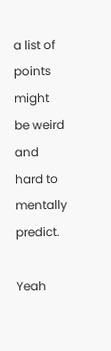a list of points might be weird and hard to mentally predict.

Yeah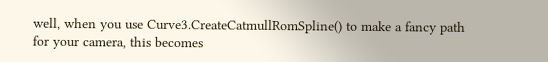well, when you use Curve3.CreateCatmullRomSpline() to make a fancy path for your camera, this becomes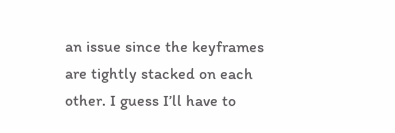an issue since the keyframes are tightly stacked on each other. I guess I’ll have to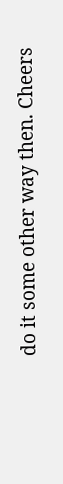do it some other way then. Cheers